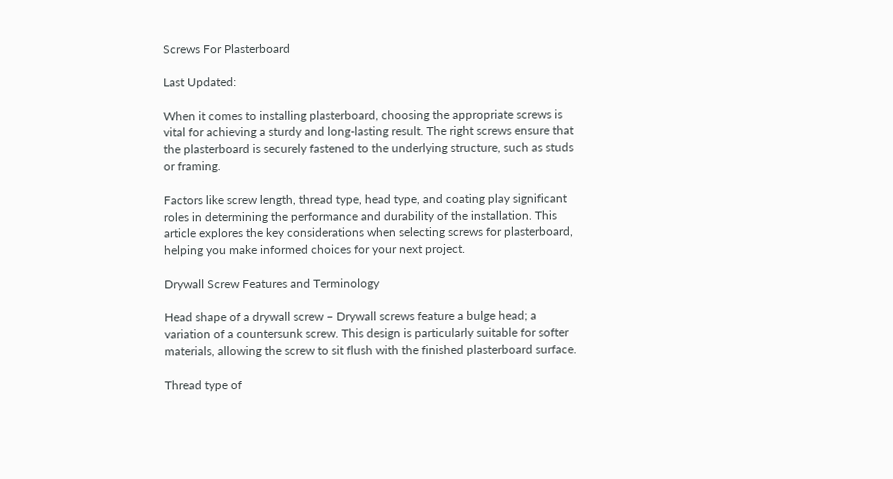Screws For Plasterboard

Last Updated:

When it comes to installing plasterboard, choosing the appropriate screws is vital for achieving a sturdy and long-lasting result. The right screws ensure that the plasterboard is securely fastened to the underlying structure, such as studs or framing.

Factors like screw length, thread type, head type, and coating play significant roles in determining the performance and durability of the installation. This article explores the key considerations when selecting screws for plasterboard, helping you make informed choices for your next project.

Drywall Screw Features and Terminology

Head shape of a drywall screw – Drywall screws feature a bulge head; a variation of a countersunk screw. This design is particularly suitable for softer materials, allowing the screw to sit flush with the finished plasterboard surface.

Thread type of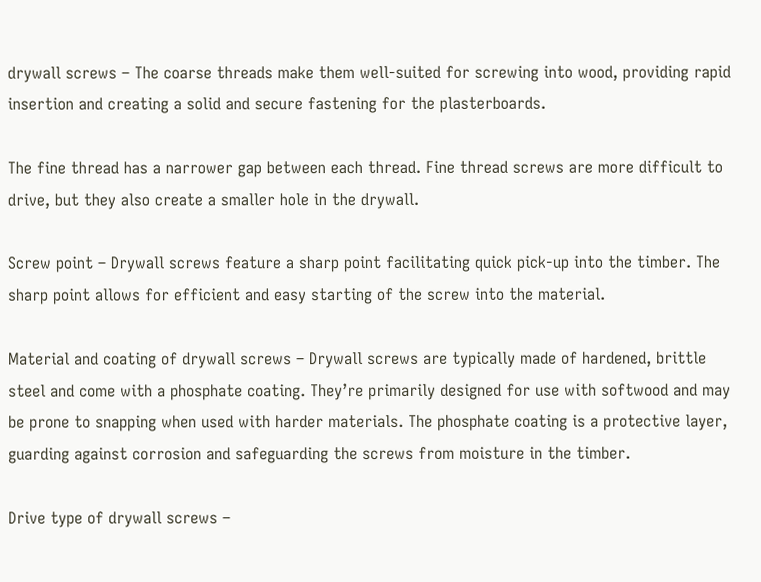drywall screws – The coarse threads make them well-suited for screwing into wood, providing rapid insertion and creating a solid and secure fastening for the plasterboards.

The fine thread has a narrower gap between each thread. Fine thread screws are more difficult to drive, but they also create a smaller hole in the drywall.

Screw point – Drywall screws feature a sharp point facilitating quick pick-up into the timber. The sharp point allows for efficient and easy starting of the screw into the material.

Material and coating of drywall screws – Drywall screws are typically made of hardened, brittle steel and come with a phosphate coating. They’re primarily designed for use with softwood and may be prone to snapping when used with harder materials. The phosphate coating is a protective layer, guarding against corrosion and safeguarding the screws from moisture in the timber.

Drive type of drywall screws –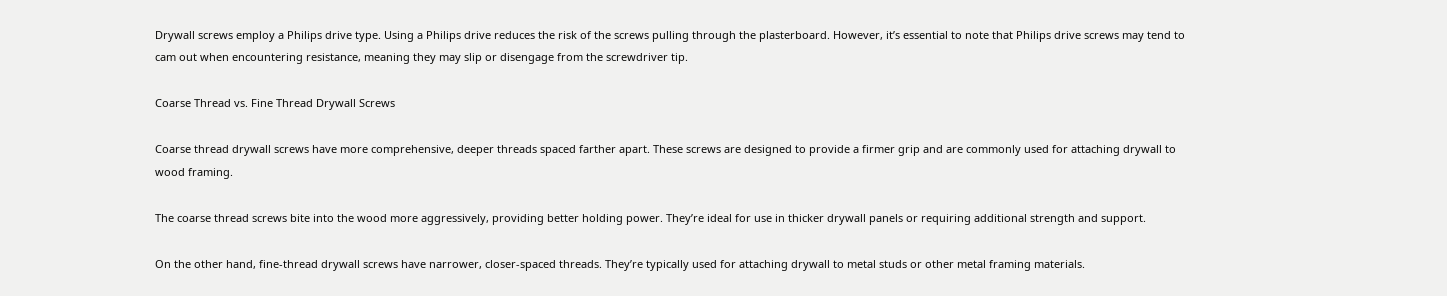Drywall screws employ a Philips drive type. Using a Philips drive reduces the risk of the screws pulling through the plasterboard. However, it’s essential to note that Philips drive screws may tend to cam out when encountering resistance, meaning they may slip or disengage from the screwdriver tip.

Coarse Thread vs. Fine Thread Drywall Screws

Coarse thread drywall screws have more comprehensive, deeper threads spaced farther apart. These screws are designed to provide a firmer grip and are commonly used for attaching drywall to wood framing.

The coarse thread screws bite into the wood more aggressively, providing better holding power. They’re ideal for use in thicker drywall panels or requiring additional strength and support.

On the other hand, fine-thread drywall screws have narrower, closer-spaced threads. They’re typically used for attaching drywall to metal studs or other metal framing materials.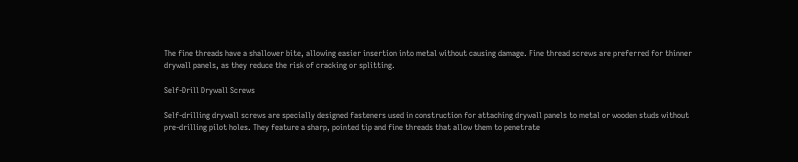The fine threads have a shallower bite, allowing easier insertion into metal without causing damage. Fine thread screws are preferred for thinner drywall panels, as they reduce the risk of cracking or splitting.

Self-Drill Drywall Screws

Self-drilling drywall screws are specially designed fasteners used in construction for attaching drywall panels to metal or wooden studs without pre-drilling pilot holes. They feature a sharp, pointed tip and fine threads that allow them to penetrate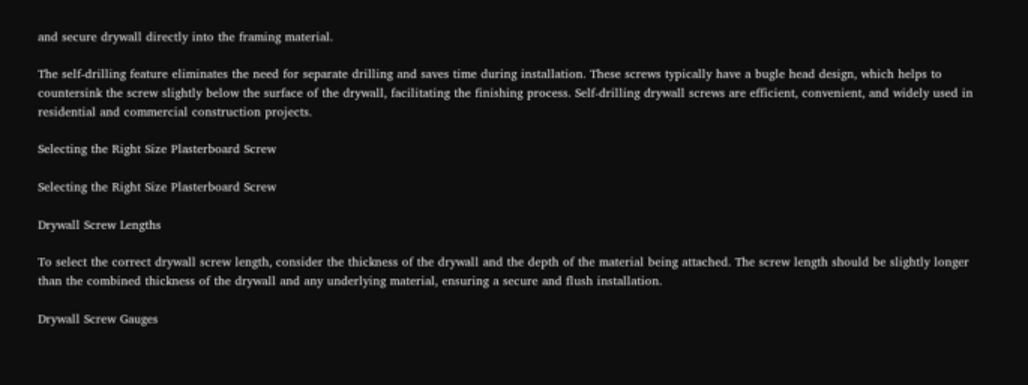and secure drywall directly into the framing material.

The self-drilling feature eliminates the need for separate drilling and saves time during installation. These screws typically have a bugle head design, which helps to countersink the screw slightly below the surface of the drywall, facilitating the finishing process. Self-drilling drywall screws are efficient, convenient, and widely used in residential and commercial construction projects.

Selecting the Right Size Plasterboard Screw

Selecting the Right Size Plasterboard Screw

Drywall Screw Lengths

To select the correct drywall screw length, consider the thickness of the drywall and the depth of the material being attached. The screw length should be slightly longer than the combined thickness of the drywall and any underlying material, ensuring a secure and flush installation.

Drywall Screw Gauges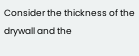Consider the thickness of the drywall and the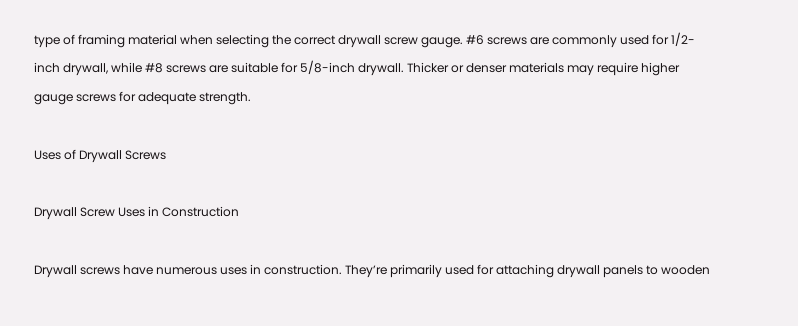type of framing material when selecting the correct drywall screw gauge. #6 screws are commonly used for 1/2-inch drywall, while #8 screws are suitable for 5/8-inch drywall. Thicker or denser materials may require higher gauge screws for adequate strength.

Uses of Drywall Screws

Drywall Screw Uses in Construction

Drywall screws have numerous uses in construction. They’re primarily used for attaching drywall panels to wooden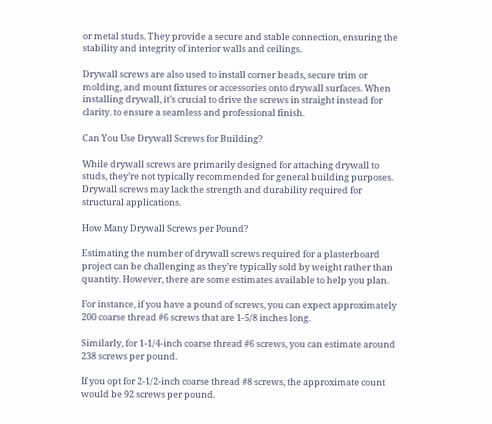or metal studs. They provide a secure and stable connection, ensuring the stability and integrity of interior walls and ceilings.

Drywall screws are also used to install corner beads, secure trim or molding, and mount fixtures or accessories onto drywall surfaces. When installing drywall, it’s crucial to drive the screws in straight instead for clarity. to ensure a seamless and professional finish.

Can You Use Drywall Screws for Building?

While drywall screws are primarily designed for attaching drywall to studs, they’re not typically recommended for general building purposes. Drywall screws may lack the strength and durability required for structural applications.

How Many Drywall Screws per Pound?

Estimating the number of drywall screws required for a plasterboard  project can be challenging as they’re typically sold by weight rather than quantity. However, there are some estimates available to help you plan.

For instance, if you have a pound of screws, you can expect approximately 200 coarse thread #6 screws that are 1-5/8 inches long.

Similarly, for 1-1/4-inch coarse thread #6 screws, you can estimate around 238 screws per pound.

If you opt for 2-1/2-inch coarse thread #8 screws, the approximate count would be 92 screws per pound.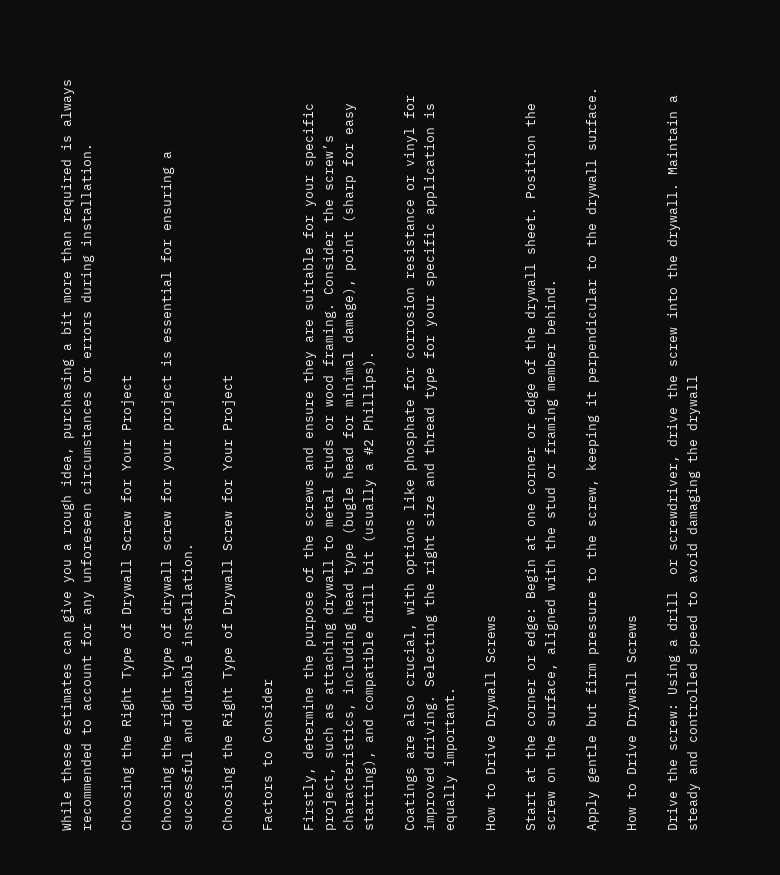While these estimates can give you a rough idea, purchasing a bit more than required is always recommended to account for any unforeseen circumstances or errors during installation.

Choosing the Right Type of Drywall Screw for Your Project

Choosing the right type of drywall screw for your project is essential for ensuring a successful and durable installation.

Choosing the Right Type of Drywall Screw for Your Project

Factors to Consider

Firstly, determine the purpose of the screws and ensure they are suitable for your specific project, such as attaching drywall to metal studs or wood framing. Consider the screw’s characteristics, including head type (bugle head for minimal damage), point (sharp for easy starting), and compatible drill bit (usually a #2 Phillips).

Coatings are also crucial, with options like phosphate for corrosion resistance or vinyl for improved driving. Selecting the right size and thread type for your specific application is equally important.

How to Drive Drywall Screws

Start at the corner or edge: Begin at one corner or edge of the drywall sheet. Position the screw on the surface, aligned with the stud or framing member behind.

Apply gentle but firm pressure to the screw, keeping it perpendicular to the drywall surface.

How to Drive Drywall Screws

Drive the screw: Using a drill  or screwdriver, drive the screw into the drywall. Maintain a steady and controlled speed to avoid damaging the drywall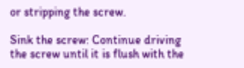or stripping the screw.

Sink the screw: Continue driving the screw until it is flush with the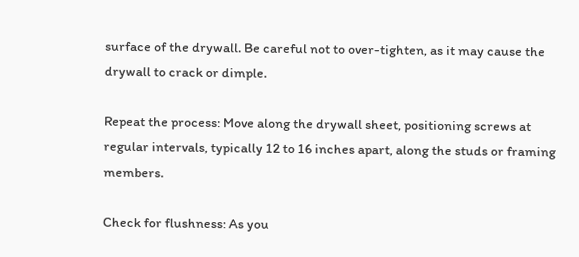surface of the drywall. Be careful not to over-tighten, as it may cause the drywall to crack or dimple.

Repeat the process: Move along the drywall sheet, positioning screws at regular intervals, typically 12 to 16 inches apart, along the studs or framing members.

Check for flushness: As you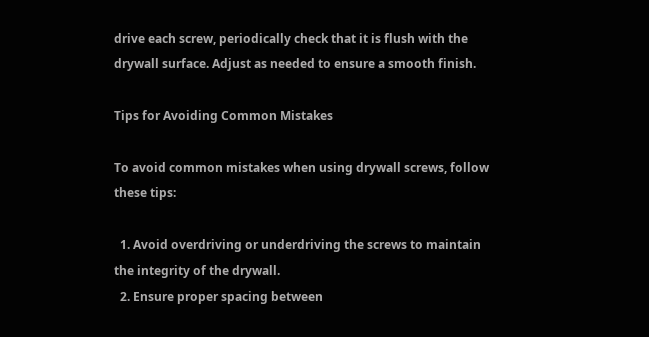drive each screw, periodically check that it is flush with the drywall surface. Adjust as needed to ensure a smooth finish.

Tips for Avoiding Common Mistakes

To avoid common mistakes when using drywall screws, follow these tips:

  1. Avoid overdriving or underdriving the screws to maintain the integrity of the drywall.
  2. Ensure proper spacing between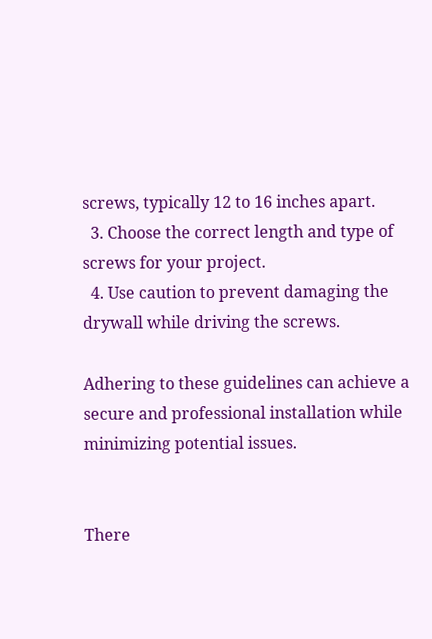screws, typically 12 to 16 inches apart.
  3. Choose the correct length and type of screws for your project.
  4. Use caution to prevent damaging the drywall while driving the screws.

Adhering to these guidelines can achieve a secure and professional installation while minimizing potential issues.


There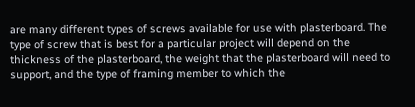are many different types of screws available for use with plasterboard. The type of screw that is best for a particular project will depend on the thickness of the plasterboard, the weight that the plasterboard will need to support, and the type of framing member to which the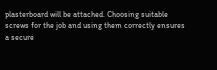plasterboard will be attached. Choosing suitable screws for the job and using them correctly ensures a secure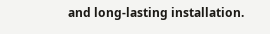and long-lasting installation.